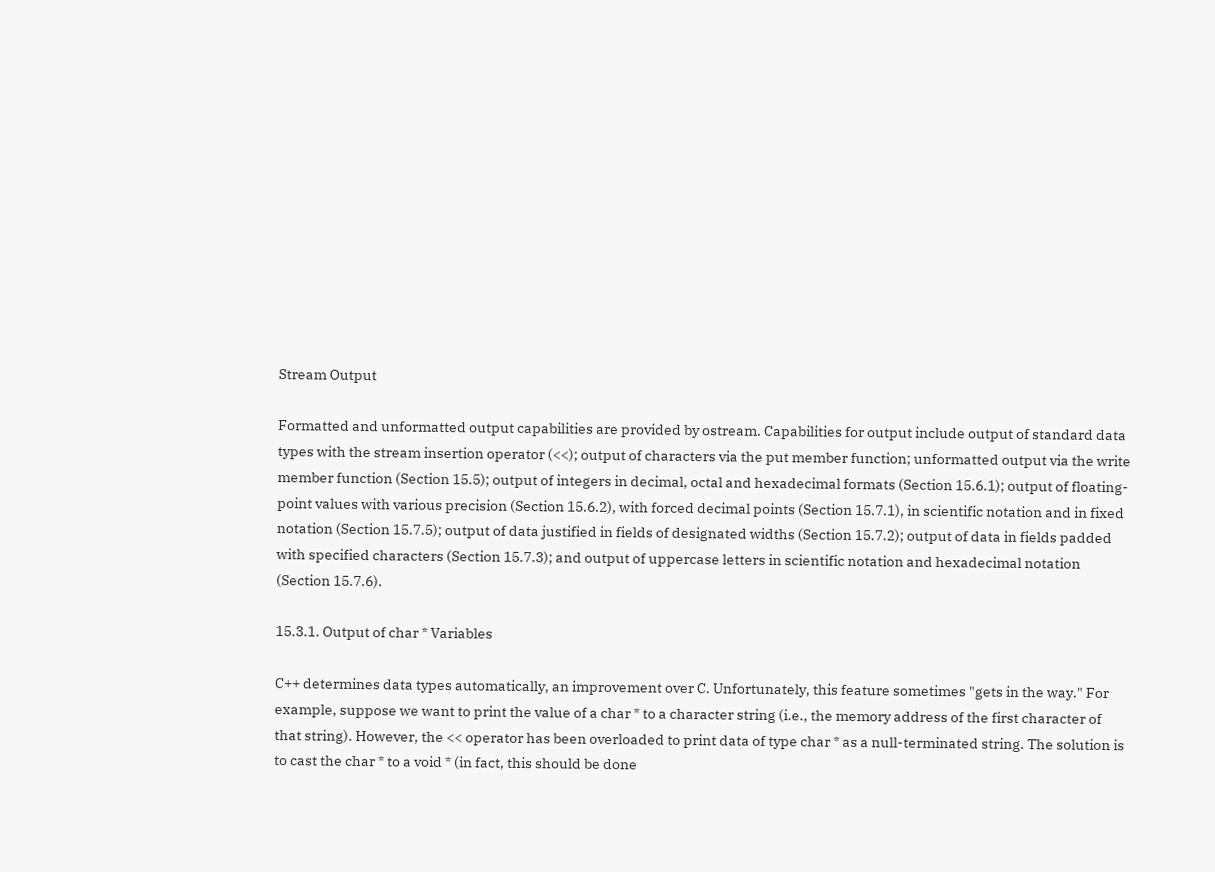Stream Output

Formatted and unformatted output capabilities are provided by ostream. Capabilities for output include output of standard data types with the stream insertion operator (<<); output of characters via the put member function; unformatted output via the write member function (Section 15.5); output of integers in decimal, octal and hexadecimal formats (Section 15.6.1); output of floating-point values with various precision (Section 15.6.2), with forced decimal points (Section 15.7.1), in scientific notation and in fixed notation (Section 15.7.5); output of data justified in fields of designated widths (Section 15.7.2); output of data in fields padded with specified characters (Section 15.7.3); and output of uppercase letters in scientific notation and hexadecimal notation (Section 15.7.6).

15.3.1. Output of char * Variables

C++ determines data types automatically, an improvement over C. Unfortunately, this feature sometimes "gets in the way." For example, suppose we want to print the value of a char * to a character string (i.e., the memory address of the first character of that string). However, the << operator has been overloaded to print data of type char * as a null-terminated string. The solution is to cast the char * to a void * (in fact, this should be done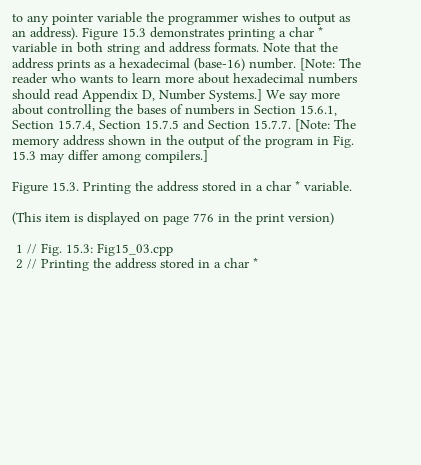to any pointer variable the programmer wishes to output as an address). Figure 15.3 demonstrates printing a char * variable in both string and address formats. Note that the address prints as a hexadecimal (base-16) number. [Note: The reader who wants to learn more about hexadecimal numbers should read Appendix D, Number Systems.] We say more about controlling the bases of numbers in Section 15.6.1, Section 15.7.4, Section 15.7.5 and Section 15.7.7. [Note: The memory address shown in the output of the program in Fig. 15.3 may differ among compilers.]

Figure 15.3. Printing the address stored in a char * variable.

(This item is displayed on page 776 in the print version)

 1 // Fig. 15.3: Fig15_03.cpp
 2 // Printing the address stored in a char *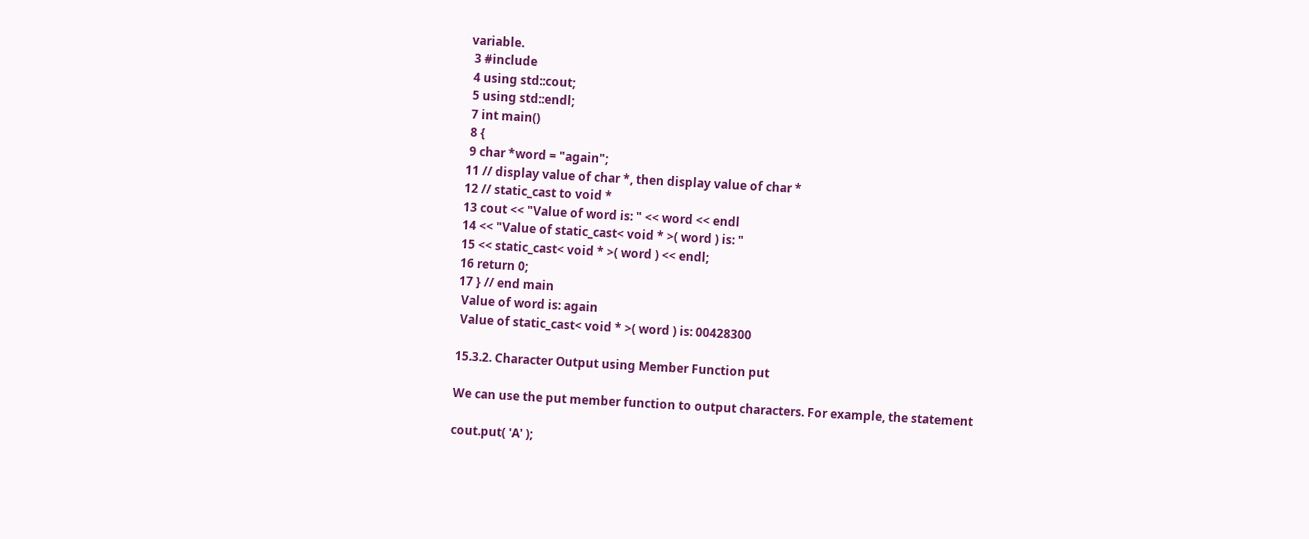variable.
 3 #include
 4 using std::cout;
 5 using std::endl;
 7 int main()
 8 {
 9 char *word = "again";
11 // display value of char *, then display value of char *
12 // static_cast to void *
13 cout << "Value of word is: " << word << endl
14 << "Value of static_cast< void * >( word ) is: "
15 << static_cast< void * >( word ) << endl;
16 return 0;
17 } // end main
 Value of word is: again
 Value of static_cast< void * >( word ) is: 00428300

15.3.2. Character Output using Member Function put

We can use the put member function to output characters. For example, the statement

cout.put( 'A' );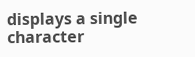displays a single character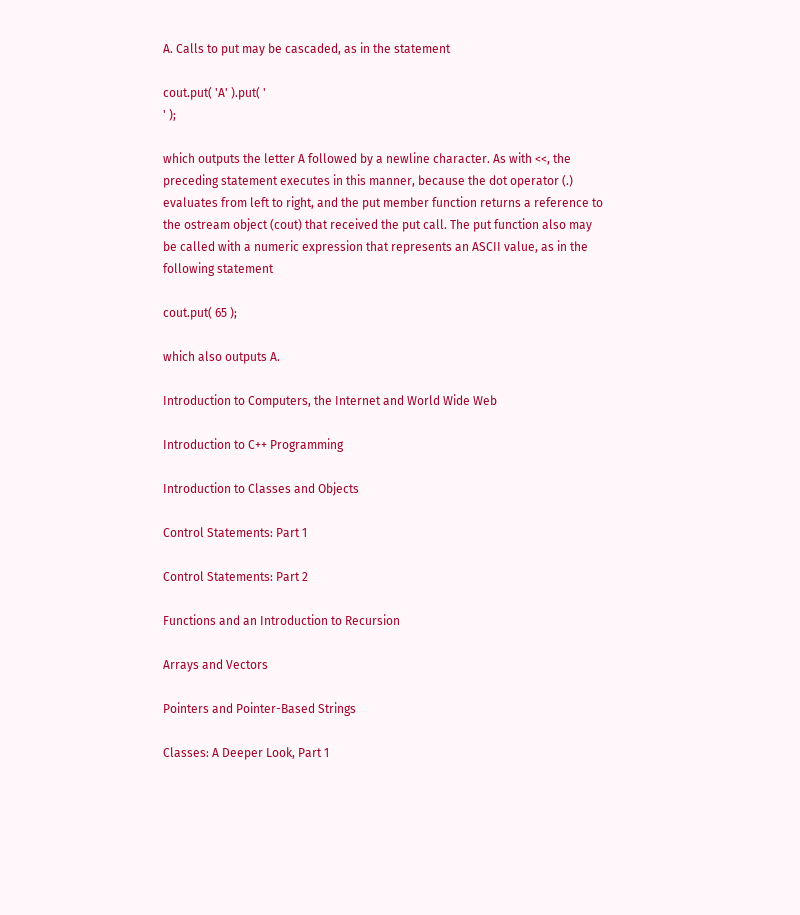A. Calls to put may be cascaded, as in the statement

cout.put( 'A' ).put( '
' );

which outputs the letter A followed by a newline character. As with <<, the preceding statement executes in this manner, because the dot operator (.) evaluates from left to right, and the put member function returns a reference to the ostream object (cout) that received the put call. The put function also may be called with a numeric expression that represents an ASCII value, as in the following statement

cout.put( 65 );

which also outputs A.

Introduction to Computers, the Internet and World Wide Web

Introduction to C++ Programming

Introduction to Classes and Objects

Control Statements: Part 1

Control Statements: Part 2

Functions and an Introduction to Recursion

Arrays and Vectors

Pointers and Pointer-Based Strings

Classes: A Deeper Look, Part 1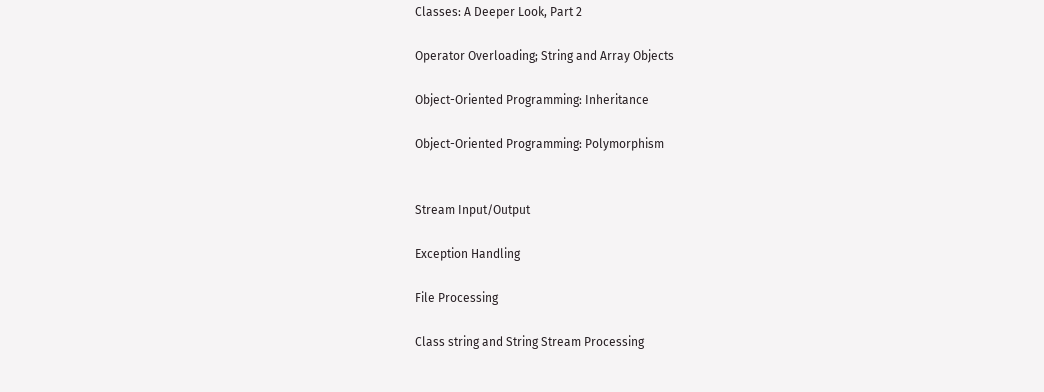Classes: A Deeper Look, Part 2

Operator Overloading; String and Array Objects

Object-Oriented Programming: Inheritance

Object-Oriented Programming: Polymorphism


Stream Input/Output

Exception Handling

File Processing

Class string and String Stream Processing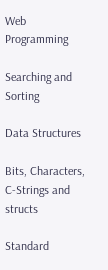Web Programming

Searching and Sorting

Data Structures

Bits, Characters, C-Strings and structs

Standard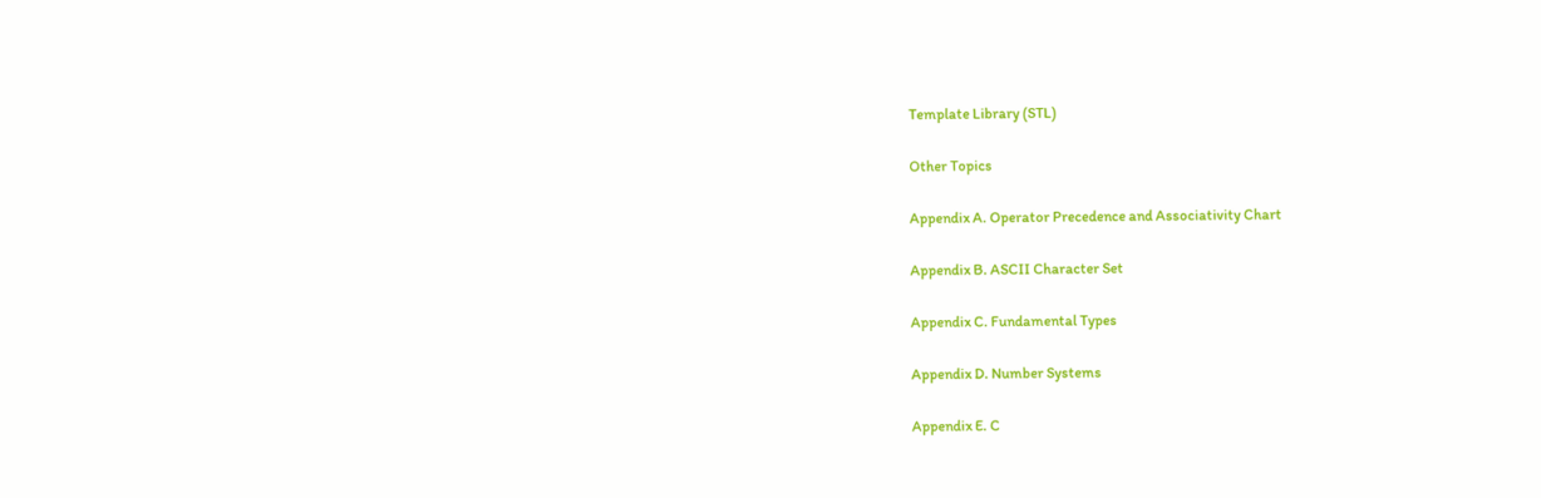Template Library (STL)

Other Topics

Appendix A. Operator Precedence and Associativity Chart

Appendix B. ASCII Character Set

Appendix C. Fundamental Types

Appendix D. Number Systems

Appendix E. C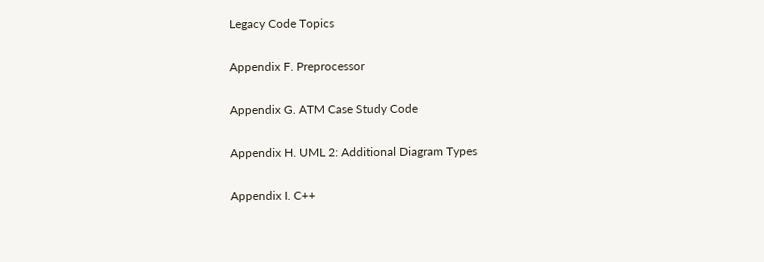Legacy Code Topics

Appendix F. Preprocessor

Appendix G. ATM Case Study Code

Appendix H. UML 2: Additional Diagram Types

Appendix I. C++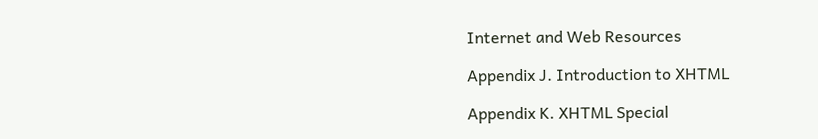Internet and Web Resources

Appendix J. Introduction to XHTML

Appendix K. XHTML Special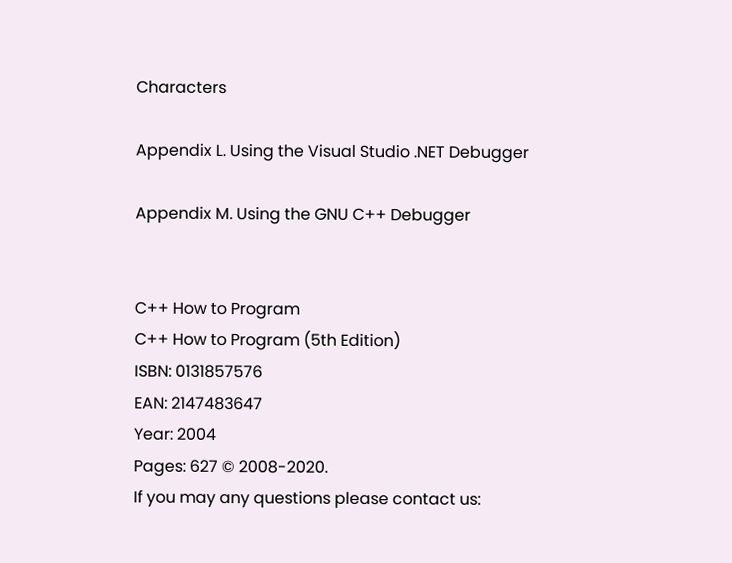Characters

Appendix L. Using the Visual Studio .NET Debugger

Appendix M. Using the GNU C++ Debugger


C++ How to Program
C++ How to Program (5th Edition)
ISBN: 0131857576
EAN: 2147483647
Year: 2004
Pages: 627 © 2008-2020.
If you may any questions please contact us: